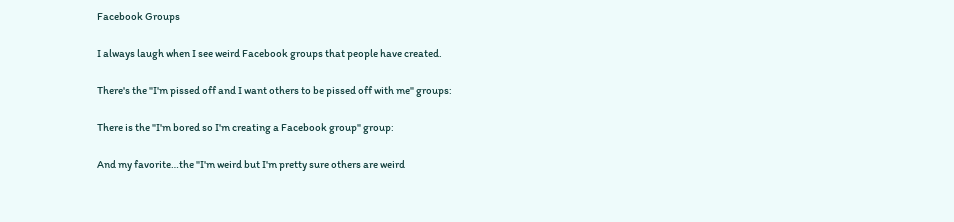Facebook Groups

I always laugh when I see weird Facebook groups that people have created.

There's the "I'm pissed off and I want others to be pissed off with me" groups:

There is the "I'm bored so I'm creating a Facebook group" group:

And my favorite…the "I'm weird but I'm pretty sure others are weird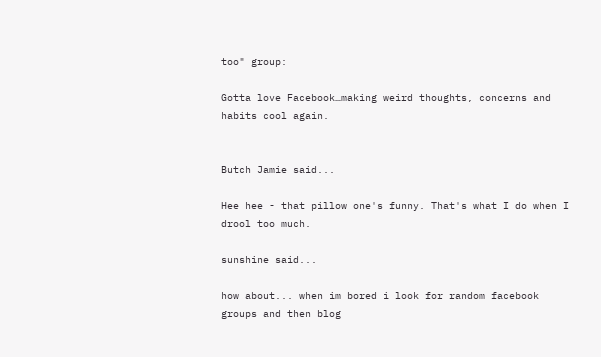too" group:

Gotta love Facebook…making weird thoughts, concerns and habits cool again.


Butch Jamie said...

Hee hee - that pillow one's funny. That's what I do when I drool too much.

sunshine said...

how about... when im bored i look for random facebook groups and then blog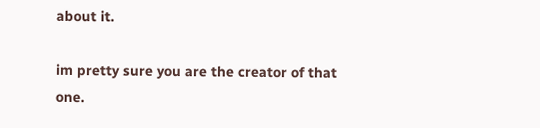about it.

im pretty sure you are the creator of that one.